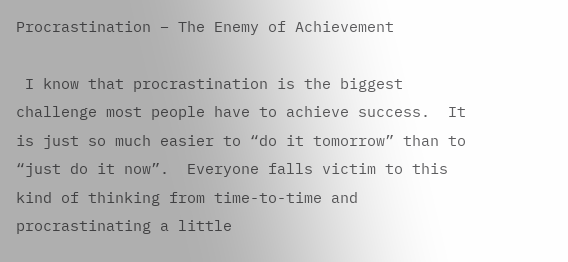Procrastination – The Enemy of Achievement

 I know that procrastination is the biggest challenge most people have to achieve success.  It is just so much easier to “do it tomorrow” than to “just do it now”.  Everyone falls victim to this kind of thinking from time-to-time and procrastinating a little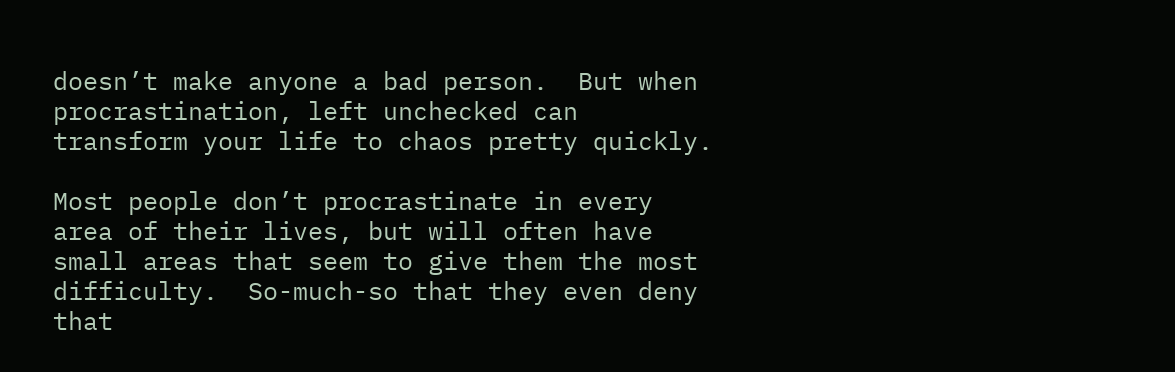doesn’t make anyone a bad person.  But when procrastination, left unchecked can transform your life to chaos pretty quickly.

Most people don’t procrastinate in every area of their lives, but will often have small areas that seem to give them the most difficulty.  So-much-so that they even deny that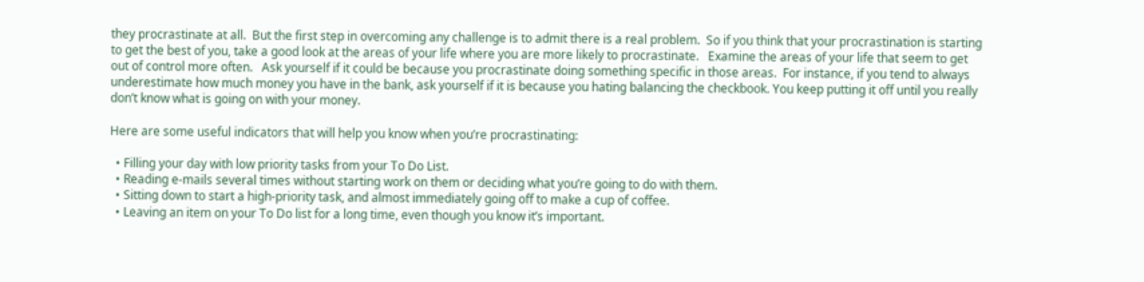they procrastinate at all.  But the first step in overcoming any challenge is to admit there is a real problem.  So if you think that your procrastination is starting to get the best of you, take a good look at the areas of your life where you are more likely to procrastinate.   Examine the areas of your life that seem to get out of control more often.   Ask yourself if it could be because you procrastinate doing something specific in those areas.  For instance, if you tend to always underestimate how much money you have in the bank, ask yourself if it is because you hating balancing the checkbook. You keep putting it off until you really don’t know what is going on with your money.

Here are some useful indicators that will help you know when you’re procrastinating:

  • Filling your day with low priority tasks from your To Do List.
  • Reading e-mails several times without starting work on them or deciding what you’re going to do with them.
  • Sitting down to start a high-priority task, and almost immediately going off to make a cup of coffee.
  • Leaving an item on your To Do list for a long time, even though you know it’s important.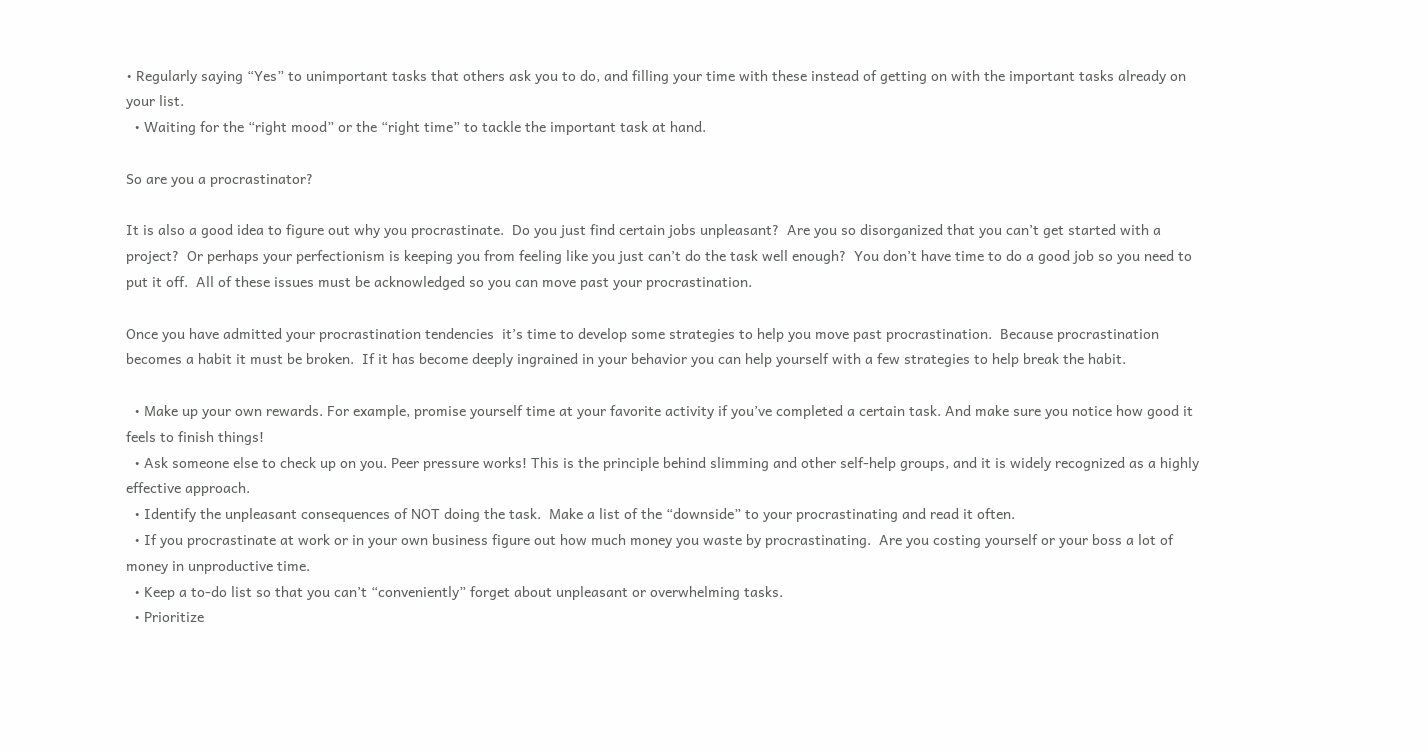• Regularly saying “Yes” to unimportant tasks that others ask you to do, and filling your time with these instead of getting on with the important tasks already on your list.
  • Waiting for the “right mood” or the “right time” to tackle the important task at hand.

So are you a procrastinator?

It is also a good idea to figure out why you procrastinate.  Do you just find certain jobs unpleasant?  Are you so disorganized that you can’t get started with a project?  Or perhaps your perfectionism is keeping you from feeling like you just can’t do the task well enough?  You don’t have time to do a good job so you need to put it off.  All of these issues must be acknowledged so you can move past your procrastination.

Once you have admitted your procrastination tendencies  it’s time to develop some strategies to help you move past procrastination.  Because procrastination becomes a habit it must be broken.  If it has become deeply ingrained in your behavior you can help yourself with a few strategies to help break the habit.

  • Make up your own rewards. For example, promise yourself time at your favorite activity if you’ve completed a certain task. And make sure you notice how good it feels to finish things!
  • Ask someone else to check up on you. Peer pressure works! This is the principle behind slimming and other self-help groups, and it is widely recognized as a highly effective approach.
  • Identify the unpleasant consequences of NOT doing the task.  Make a list of the “downside” to your procrastinating and read it often.
  • If you procrastinate at work or in your own business figure out how much money you waste by procrastinating.  Are you costing yourself or your boss a lot of money in unproductive time.
  • Keep a to-do list so that you can’t “conveniently” forget about unpleasant or overwhelming tasks.
  • Prioritize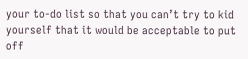your to-do list so that you can’t try to kid yourself that it would be acceptable to put off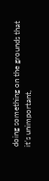doing something on the grounds that it’s unimportant,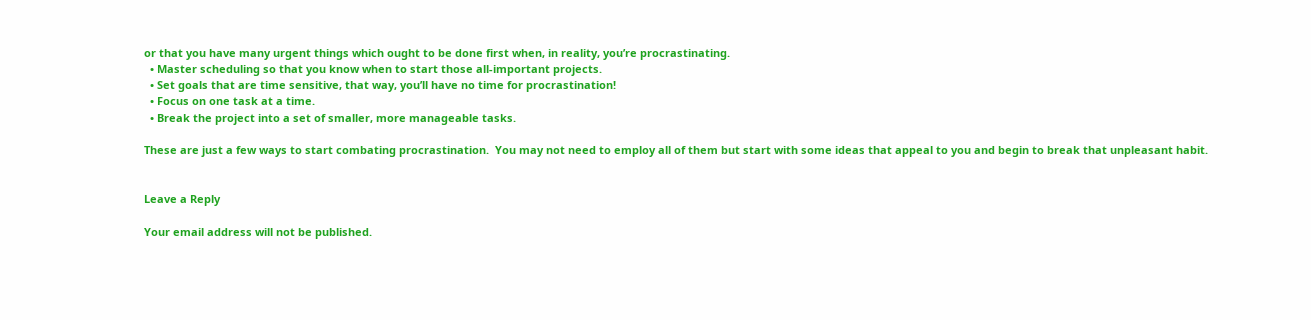or that you have many urgent things which ought to be done first when, in reality, you’re procrastinating.
  • Master scheduling so that you know when to start those all-important projects.
  • Set goals that are time sensitive, that way, you’ll have no time for procrastination!
  • Focus on one task at a time.
  • Break the project into a set of smaller, more manageable tasks.

These are just a few ways to start combating procrastination.  You may not need to employ all of them but start with some ideas that appeal to you and begin to break that unpleasant habit.


Leave a Reply

Your email address will not be published.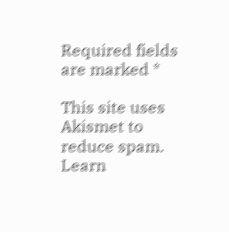Required fields are marked *

This site uses Akismet to reduce spam. Learn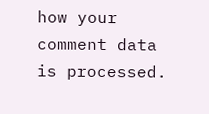how your comment data is processed.